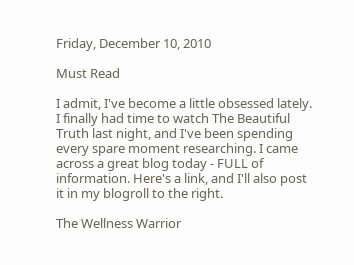Friday, December 10, 2010

Must Read

I admit, I've become a little obsessed lately. I finally had time to watch The Beautiful Truth last night, and I've been spending every spare moment researching. I came across a great blog today - FULL of information. Here's a link, and I'll also post it in my blogroll to the right.

The Wellness Warrior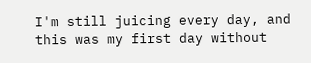I'm still juicing every day, and this was my first day without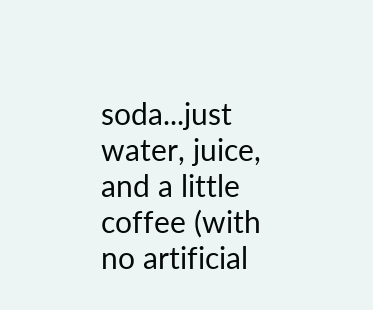soda...just water, juice, and a little coffee (with no artificial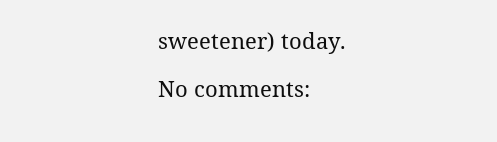sweetener) today.

No comments: